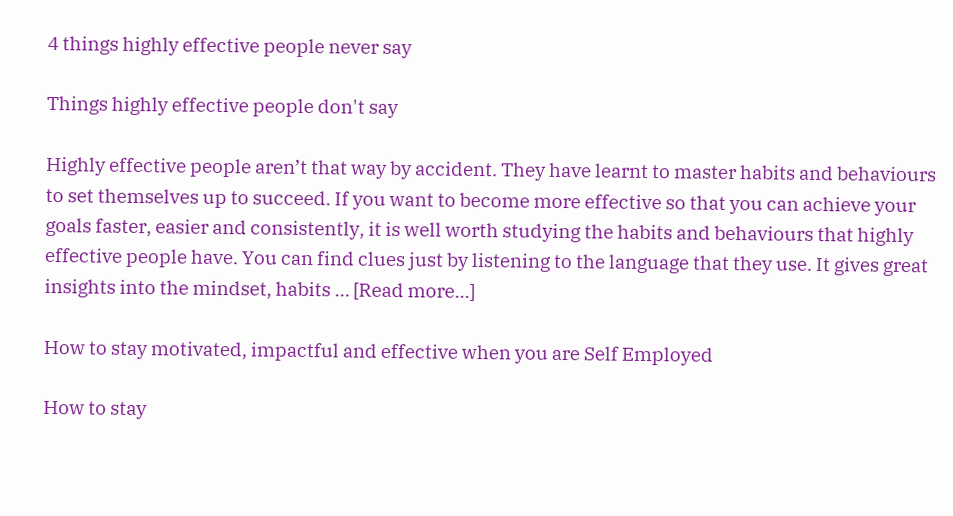4 things highly effective people never say

Things highly effective people don't say

Highly effective people aren’t that way by accident. They have learnt to master habits and behaviours to set themselves up to succeed. If you want to become more effective so that you can achieve your goals faster, easier and consistently, it is well worth studying the habits and behaviours that highly effective people have. You can find clues just by listening to the language that they use. It gives great insights into the mindset, habits … [Read more...]

How to stay motivated, impactful and effective when you are Self Employed

How to stay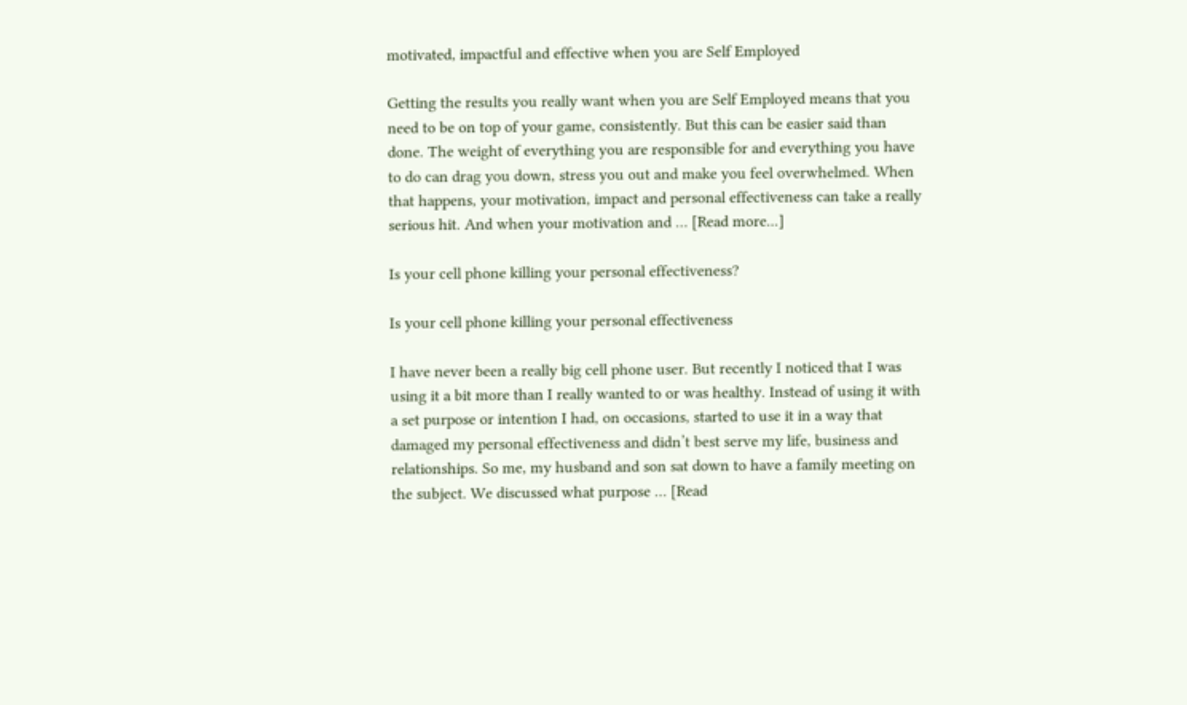motivated, impactful and effective when you are Self Employed

Getting the results you really want when you are Self Employed means that you need to be on top of your game, consistently. But this can be easier said than done. The weight of everything you are responsible for and everything you have to do can drag you down, stress you out and make you feel overwhelmed. When that happens, your motivation, impact and personal effectiveness can take a really serious hit. And when your motivation and … [Read more...]

Is your cell phone killing your personal effectiveness?

Is your cell phone killing your personal effectiveness

I have never been a really big cell phone user. But recently I noticed that I was using it a bit more than I really wanted to or was healthy. Instead of using it with a set purpose or intention I had, on occasions, started to use it in a way that damaged my personal effectiveness and didn’t best serve my life, business and relationships. So me, my husband and son sat down to have a family meeting on the subject. We discussed what purpose … [Read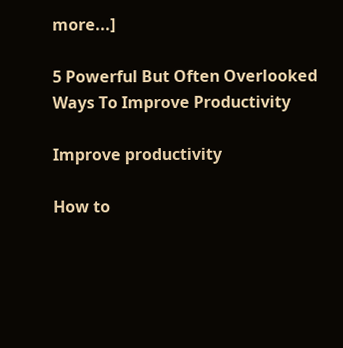more...]

5 Powerful But Often Overlooked Ways To Improve Productivity

Improve productivity

How to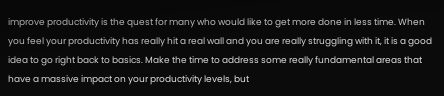improve productivity is the quest for many who would like to get more done in less time. When you feel your productivity has really hit a real wall and you are really struggling with it, it is a good idea to go right back to basics. Make the time to address some really fundamental areas that have a massive impact on your productivity levels, but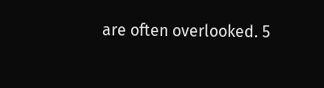are often overlooked. 5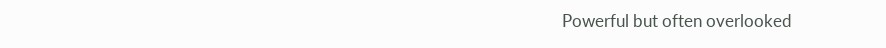Powerful but often overlooked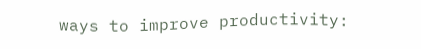ways to improve productivity: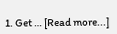1. Get … [Read more...]